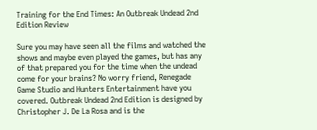Training for the End Times: An Outbreak Undead 2nd Edition Review

Sure you may have seen all the films and watched the shows and maybe even played the games, but has any of that prepared you for the time when the undead come for your brains? No worry friend, Renegade Game Studio and Hunters Entertainment have you covered. Outbreak Undead 2nd Edition is designed by Christopher J. De La Rosa and is the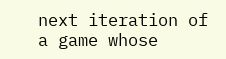next iteration of a game whose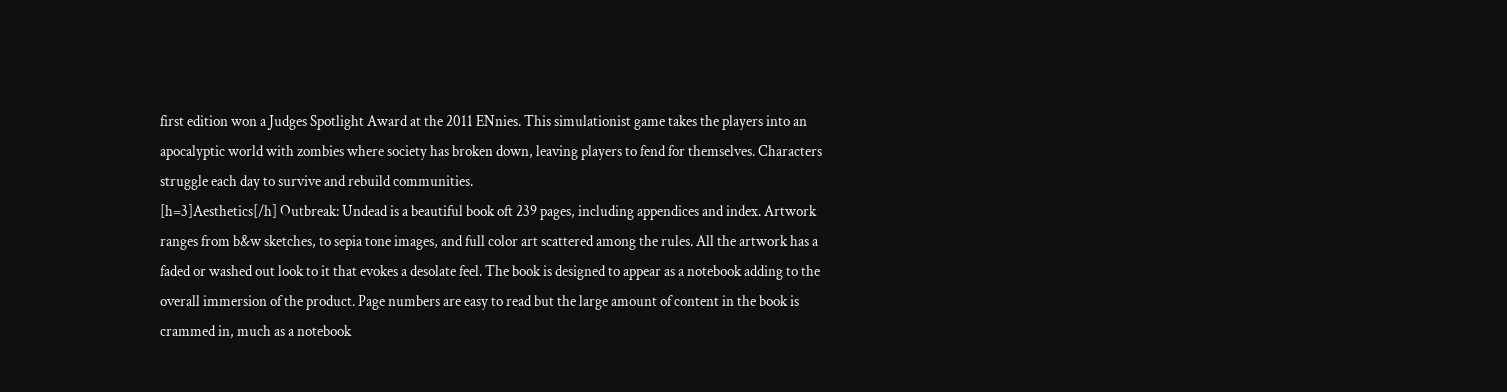first edition won a Judges Spotlight Award at the 2011 ENnies. This simulationist game takes the players into an apocalyptic world with zombies where society has broken down, leaving players to fend for themselves. Characters struggle each day to survive and rebuild communities.
[h=3]Aesthetics[/h] Outbreak: Undead is a beautiful book oft 239 pages, including appendices and index. Artwork ranges from b&w sketches, to sepia tone images, and full color art scattered among the rules. All the artwork has a faded or washed out look to it that evokes a desolate feel. The book is designed to appear as a notebook adding to the overall immersion of the product. Page numbers are easy to read but the large amount of content in the book is crammed in, much as a notebook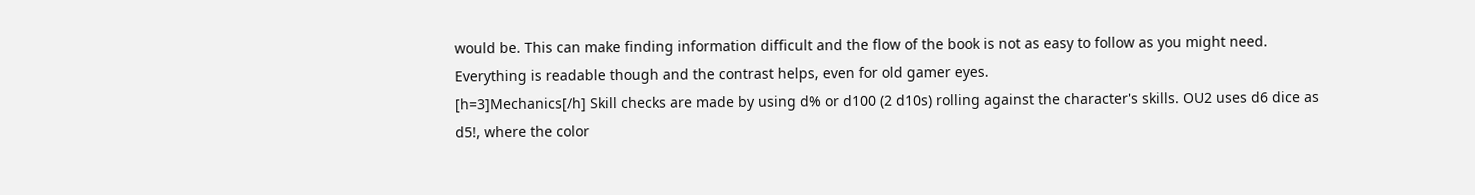would be. This can make finding information difficult and the flow of the book is not as easy to follow as you might need. Everything is readable though and the contrast helps, even for old gamer eyes.
[h=3]Mechanics[/h] Skill checks are made by using d% or d100 (2 d10s) rolling against the character's skills. OU2 uses d6 dice as d5!, where the color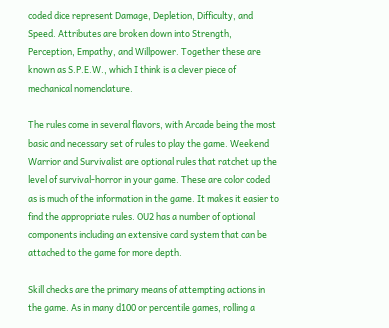coded dice represent Damage, Depletion, Difficulty, and Speed. Attributes are broken down into Strength, Perception, Empathy, and Willpower. Together these are known as S.P.E.W., which I think is a clever piece of mechanical nomenclature.

The rules come in several flavors, with Arcade being the most basic and necessary set of rules to play the game. Weekend Warrior and Survivalist are optional rules that ratchet up the level of survival-horror in your game. These are color coded as is much of the information in the game. It makes it easier to find the appropriate rules. OU2 has a number of optional components including an extensive card system that can be attached to the game for more depth.

Skill checks are the primary means of attempting actions in the game. As in many d100 or percentile games, rolling a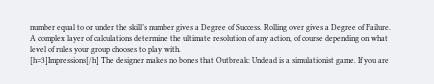number equal to or under the skill’s number gives a Degree of Success. Rolling over gives a Degree of Failure. A complex layer of calculations determine the ultimate resolution of any action, of course depending on what level of rules your group chooses to play with.
[h=3]Impressions[/h] The designer makes no bones that Outbreak: Undead is a simulationist game. If you are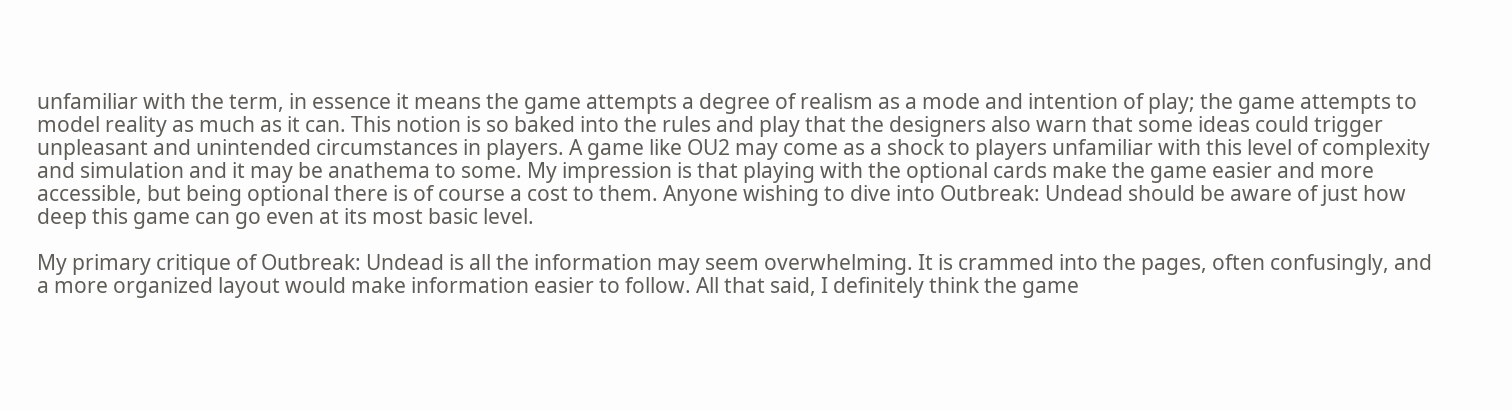unfamiliar with the term, in essence it means the game attempts a degree of realism as a mode and intention of play; the game attempts to model reality as much as it can. This notion is so baked into the rules and play that the designers also warn that some ideas could trigger unpleasant and unintended circumstances in players. A game like OU2 may come as a shock to players unfamiliar with this level of complexity and simulation and it may be anathema to some. My impression is that playing with the optional cards make the game easier and more accessible, but being optional there is of course a cost to them. Anyone wishing to dive into Outbreak: Undead should be aware of just how deep this game can go even at its most basic level.

My primary critique of Outbreak: Undead is all the information may seem overwhelming. It is crammed into the pages, often confusingly, and a more organized layout would make information easier to follow. All that said, I definitely think the game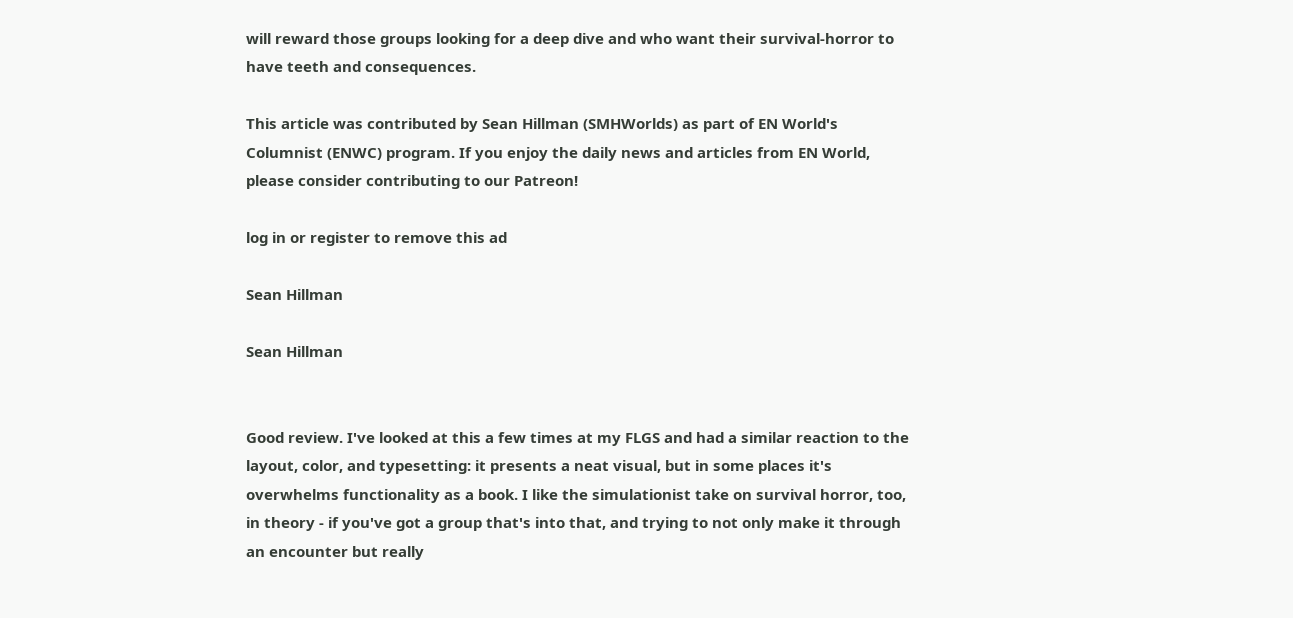will reward those groups looking for a deep dive and who want their survival-horror to have teeth and consequences.

This article was contributed by Sean Hillman (SMHWorlds) as part of EN World's Columnist (ENWC) program. If you enjoy the daily news and articles from EN World, please consider contributing to our Patreon!

log in or register to remove this ad

Sean Hillman

Sean Hillman


Good review. I've looked at this a few times at my FLGS and had a similar reaction to the layout, color, and typesetting: it presents a neat visual, but in some places it's overwhelms functionality as a book. I like the simulationist take on survival horror, too, in theory - if you've got a group that's into that, and trying to not only make it through an encounter but really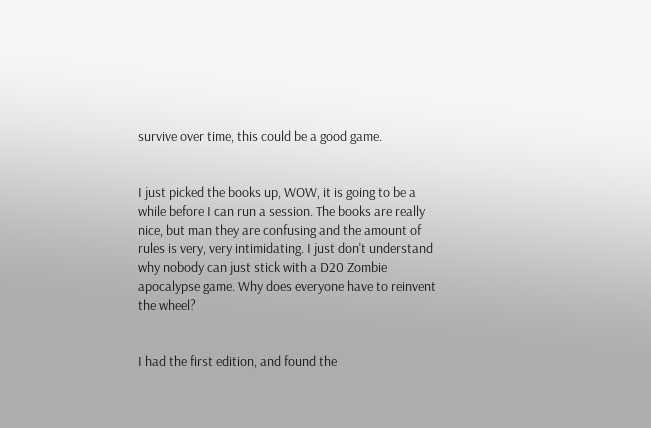survive over time, this could be a good game.


I just picked the books up, WOW, it is going to be a while before I can run a session. The books are really nice, but man they are confusing and the amount of rules is very, very intimidating. I just don't understand why nobody can just stick with a D20 Zombie apocalypse game. Why does everyone have to reinvent the wheel?


I had the first edition, and found the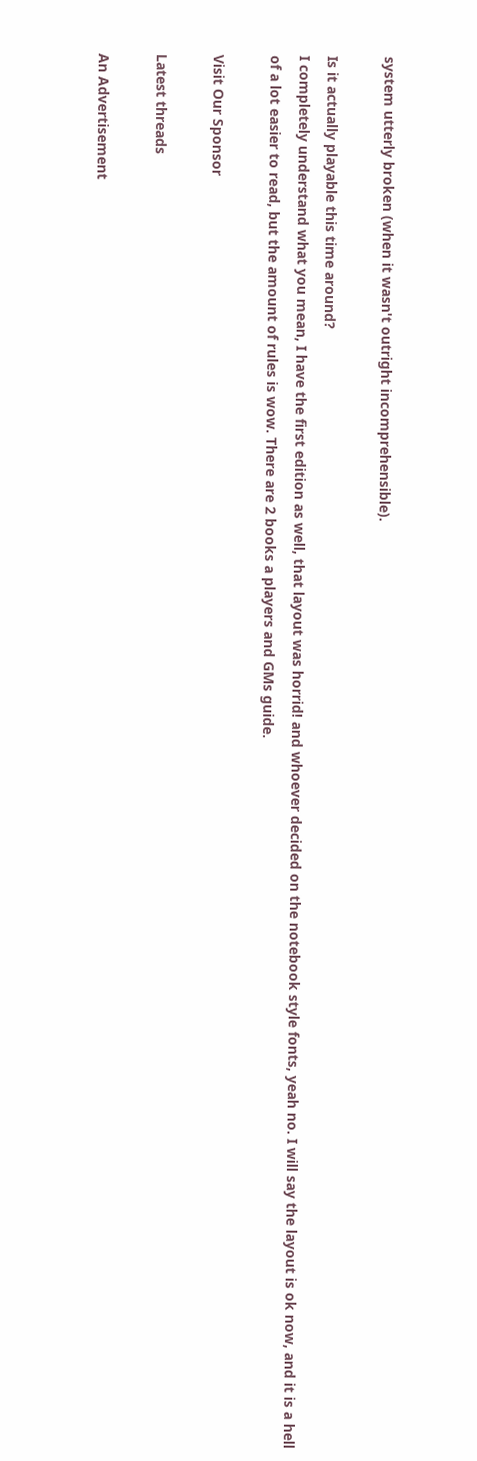system utterly broken (when it wasn't outright incomprehensible).

Is it actually playable this time around?
I completely understand what you mean, I have the first edition as well, that layout was horrid! and whoever decided on the notebook style fonts, yeah no. I will say the layout is ok now, and it is a hell of a lot easier to read, but the amount of rules is wow. There are 2 books a players and GMs guide.

Visit Our Sponsor

Latest threads

An Advertisement